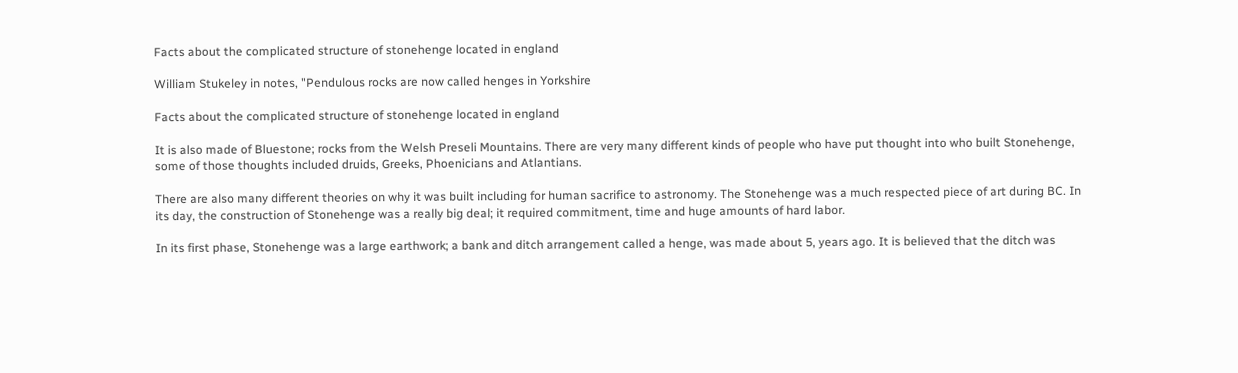Facts about the complicated structure of stonehenge located in england

William Stukeley in notes, "Pendulous rocks are now called henges in Yorkshire

Facts about the complicated structure of stonehenge located in england

It is also made of Bluestone; rocks from the Welsh Preseli Mountains. There are very many different kinds of people who have put thought into who built Stonehenge, some of those thoughts included druids, Greeks, Phoenicians and Atlantians.

There are also many different theories on why it was built including for human sacrifice to astronomy. The Stonehenge was a much respected piece of art during BC. In its day, the construction of Stonehenge was a really big deal; it required commitment, time and huge amounts of hard labor.

In its first phase, Stonehenge was a large earthwork; a bank and ditch arrangement called a henge, was made about 5, years ago. It is believed that the ditch was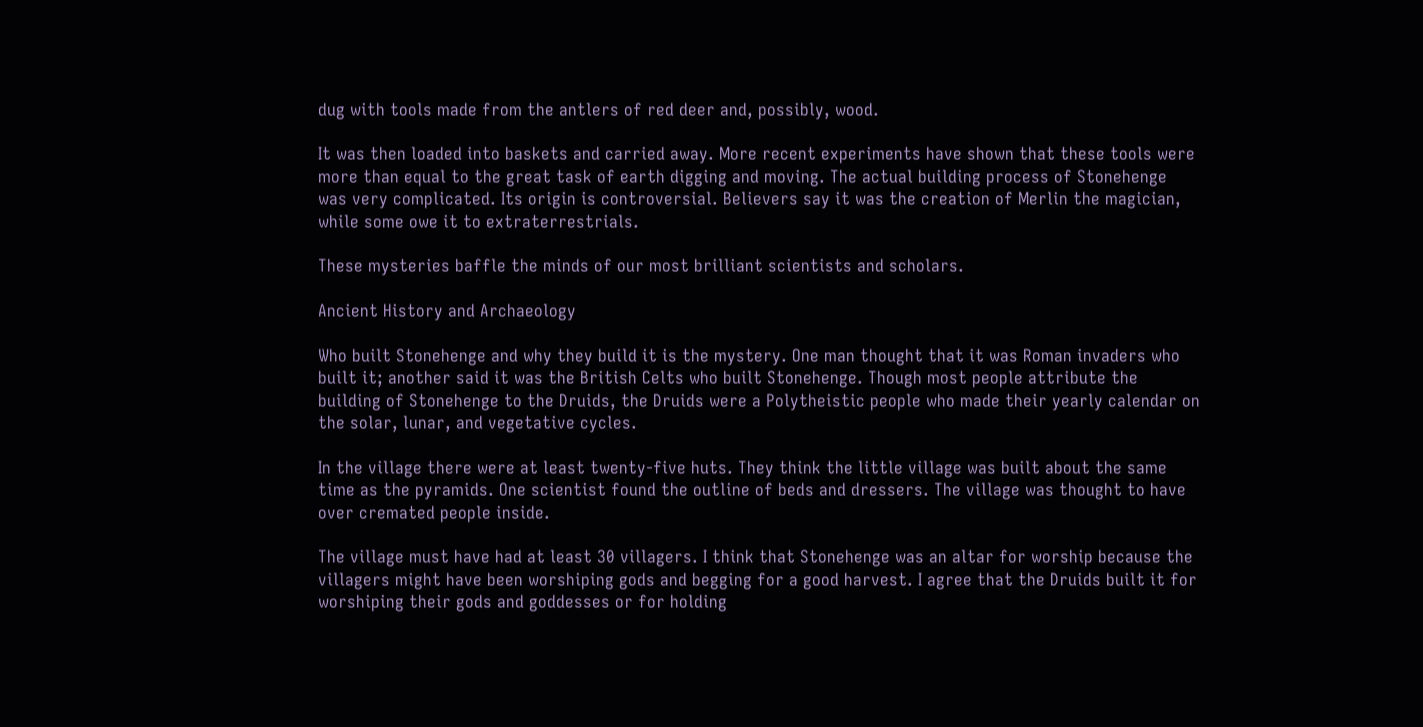dug with tools made from the antlers of red deer and, possibly, wood.

It was then loaded into baskets and carried away. More recent experiments have shown that these tools were more than equal to the great task of earth digging and moving. The actual building process of Stonehenge was very complicated. Its origin is controversial. Believers say it was the creation of Merlin the magician, while some owe it to extraterrestrials.

These mysteries baffle the minds of our most brilliant scientists and scholars.

Ancient History and Archaeology

Who built Stonehenge and why they build it is the mystery. One man thought that it was Roman invaders who built it; another said it was the British Celts who built Stonehenge. Though most people attribute the building of Stonehenge to the Druids, the Druids were a Polytheistic people who made their yearly calendar on the solar, lunar, and vegetative cycles.

In the village there were at least twenty-five huts. They think the little village was built about the same time as the pyramids. One scientist found the outline of beds and dressers. The village was thought to have over cremated people inside.

The village must have had at least 30 villagers. I think that Stonehenge was an altar for worship because the villagers might have been worshiping gods and begging for a good harvest. I agree that the Druids built it for worshiping their gods and goddesses or for holding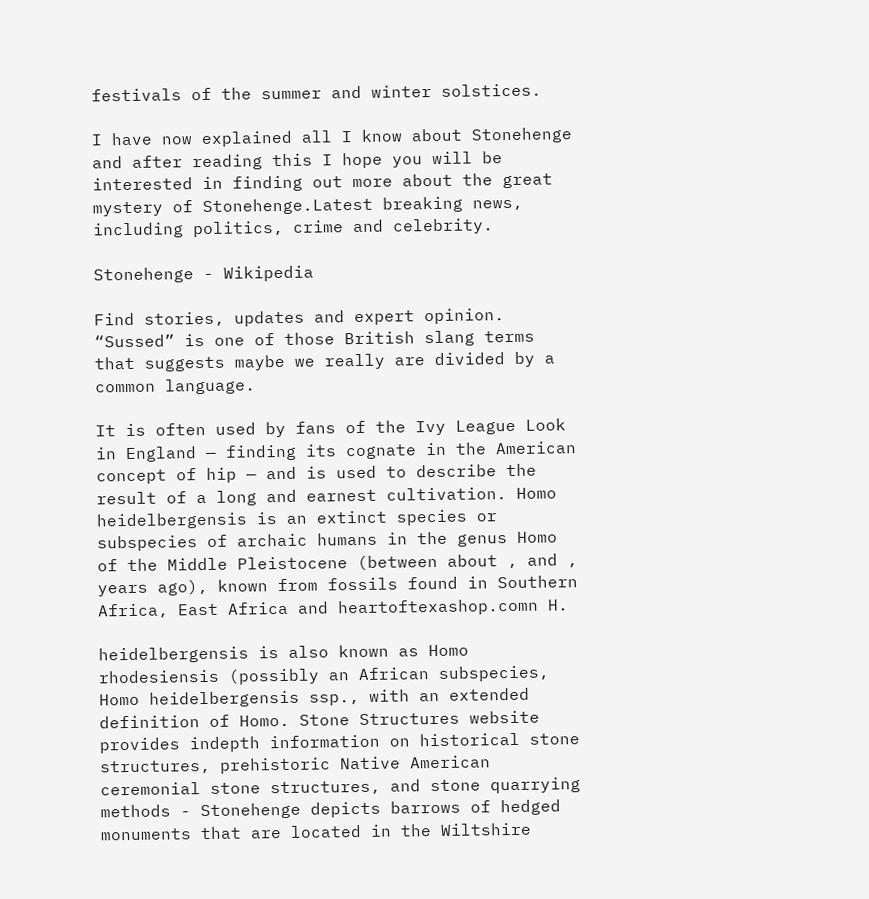festivals of the summer and winter solstices.

I have now explained all I know about Stonehenge and after reading this I hope you will be interested in finding out more about the great mystery of Stonehenge.Latest breaking news, including politics, crime and celebrity.

Stonehenge - Wikipedia

Find stories, updates and expert opinion. “Sussed” is one of those British slang terms that suggests maybe we really are divided by a common language.

It is often used by fans of the Ivy League Look in England — finding its cognate in the American concept of hip — and is used to describe the result of a long and earnest cultivation. Homo heidelbergensis is an extinct species or subspecies of archaic humans in the genus Homo of the Middle Pleistocene (between about , and , years ago), known from fossils found in Southern Africa, East Africa and heartoftexashop.comn H.

heidelbergensis is also known as Homo rhodesiensis (possibly an African subspecies, Homo heidelbergensis ssp., with an extended definition of Homo. Stone Structures website provides indepth information on historical stone structures, prehistoric Native American ceremonial stone structures, and stone quarrying methods - Stonehenge depicts barrows of hedged monuments that are located in the Wiltshire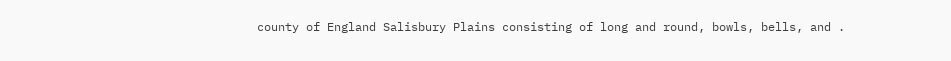county of England Salisbury Plains consisting of long and round, bowls, bells, and .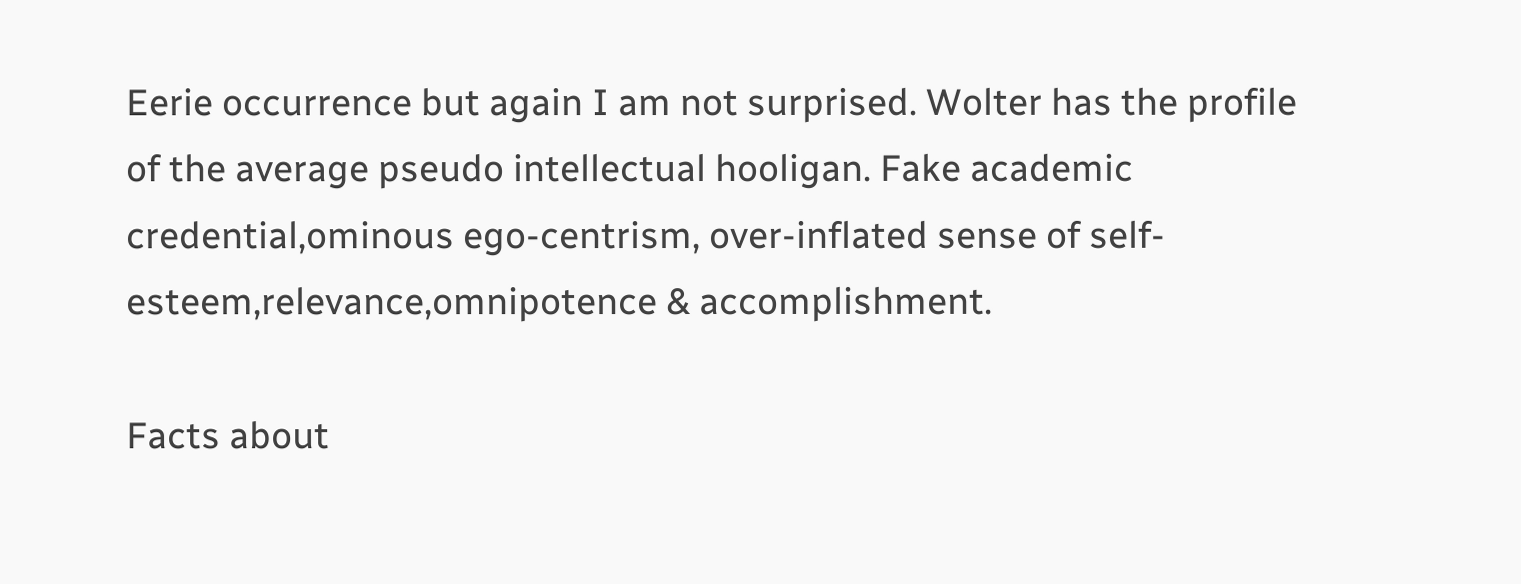Eerie occurrence but again I am not surprised. Wolter has the profile of the average pseudo intellectual hooligan. Fake academic credential,ominous ego-centrism, over-inflated sense of self-esteem,relevance,omnipotence & accomplishment.

Facts about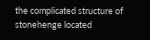the complicated structure of stonehenge located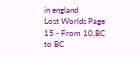in england
Lost Worlds Page 15 - From 10,BC to BC